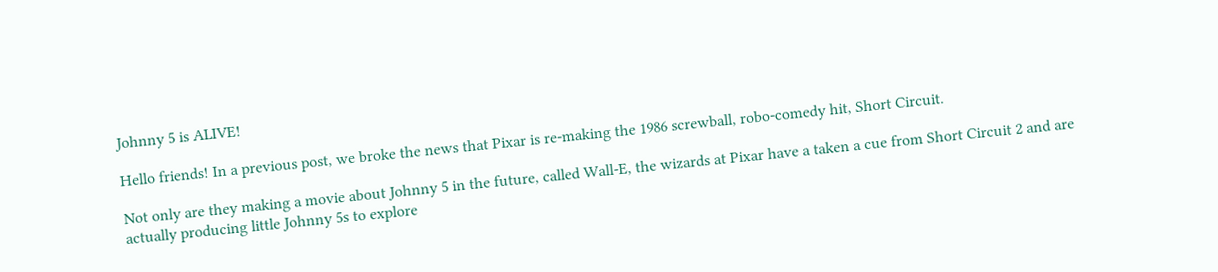Johnny 5 is ALIVE!

Hello friends! In a previous post, we broke the news that Pixar is re-making the 1986 screwball, robo-comedy hit, Short Circuit.

Not only are they making a movie about Johnny 5 in the future, called Wall-E, the wizards at Pixar have a taken a cue from Short Circuit 2 and are actually producing little Johnny 5s to explore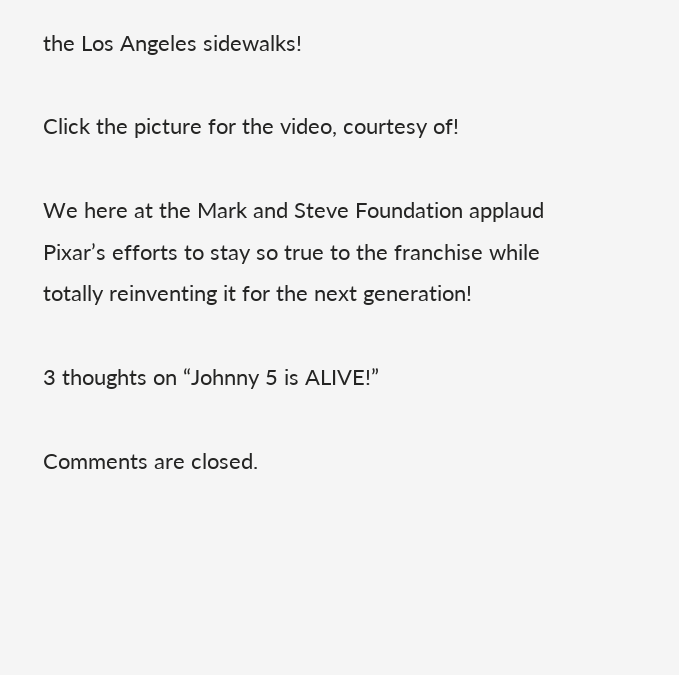the Los Angeles sidewalks!

Click the picture for the video, courtesy of!

We here at the Mark and Steve Foundation applaud Pixar’s efforts to stay so true to the franchise while totally reinventing it for the next generation!

3 thoughts on “Johnny 5 is ALIVE!”

Comments are closed.